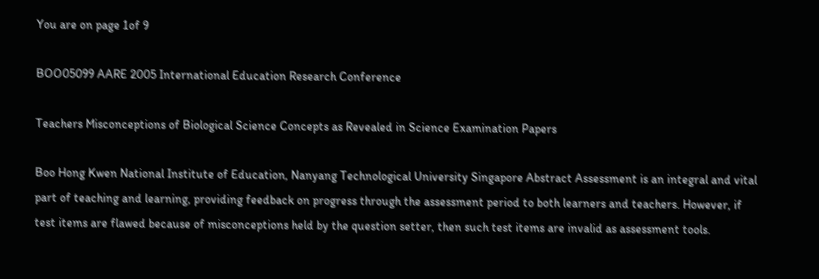You are on page 1of 9

BOO05099 AARE 2005 International Education Research Conference

Teachers Misconceptions of Biological Science Concepts as Revealed in Science Examination Papers

Boo Hong Kwen National Institute of Education, Nanyang Technological University Singapore Abstract Assessment is an integral and vital part of teaching and learning, providing feedback on progress through the assessment period to both learners and teachers. However, if test items are flawed because of misconceptions held by the question setter, then such test items are invalid as assessment tools.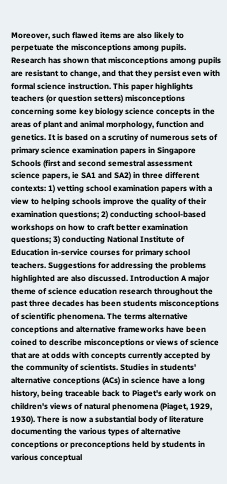Moreover, such flawed items are also likely to perpetuate the misconceptions among pupils. Research has shown that misconceptions among pupils are resistant to change, and that they persist even with formal science instruction. This paper highlights teachers (or question setters) misconceptions concerning some key biology science concepts in the areas of plant and animal morphology, function and genetics. It is based on a scrutiny of numerous sets of primary science examination papers in Singapore Schools (first and second semestral assessment science papers, ie SA1 and SA2) in three different contexts: 1) vetting school examination papers with a view to helping schools improve the quality of their examination questions; 2) conducting school-based workshops on how to craft better examination questions; 3) conducting National Institute of Education in-service courses for primary school teachers. Suggestions for addressing the problems highlighted are also discussed. Introduction A major theme of science education research throughout the past three decades has been students misconceptions of scientific phenomena. The terms alternative conceptions and alternative frameworks have been coined to describe misconceptions or views of science that are at odds with concepts currently accepted by the community of scientists. Studies in students' alternative conceptions (ACs) in science have a long history, being traceable back to Piaget's early work on children's views of natural phenomena (Piaget, 1929, 1930). There is now a substantial body of literature documenting the various types of alternative conceptions or preconceptions held by students in various conceptual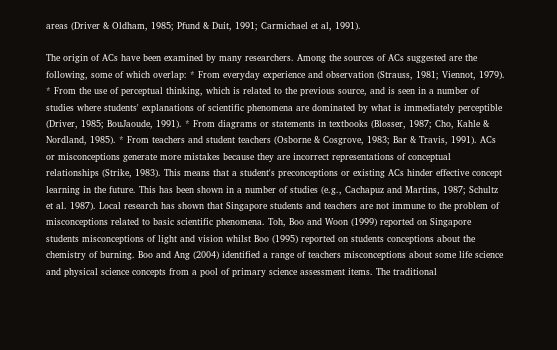areas (Driver & Oldham, 1985; Pfund & Duit, 1991; Carmichael et al, 1991).

The origin of ACs have been examined by many researchers. Among the sources of ACs suggested are the following, some of which overlap: * From everyday experience and observation (Strauss, 1981; Viennot, 1979). * From the use of perceptual thinking, which is related to the previous source, and is seen in a number of studies where students' explanations of scientific phenomena are dominated by what is immediately perceptible (Driver, 1985; BouJaoude, 1991). * From diagrams or statements in textbooks (Blosser, 1987; Cho, Kahle & Nordland, 1985). * From teachers and student teachers (Osborne & Cosgrove, 1983; Bar & Travis, 1991). ACs or misconceptions generate more mistakes because they are incorrect representations of conceptual relationships (Strike, 1983). This means that a student's preconceptions or existing ACs hinder effective concept learning in the future. This has been shown in a number of studies (e.g., Cachapuz and Martins, 1987; Schultz et al. 1987). Local research has shown that Singapore students and teachers are not immune to the problem of misconceptions related to basic scientific phenomena. Toh, Boo and Woon (1999) reported on Singapore students misconceptions of light and vision whilst Boo (1995) reported on students conceptions about the chemistry of burning. Boo and Ang (2004) identified a range of teachers misconceptions about some life science and physical science concepts from a pool of primary science assessment items. The traditional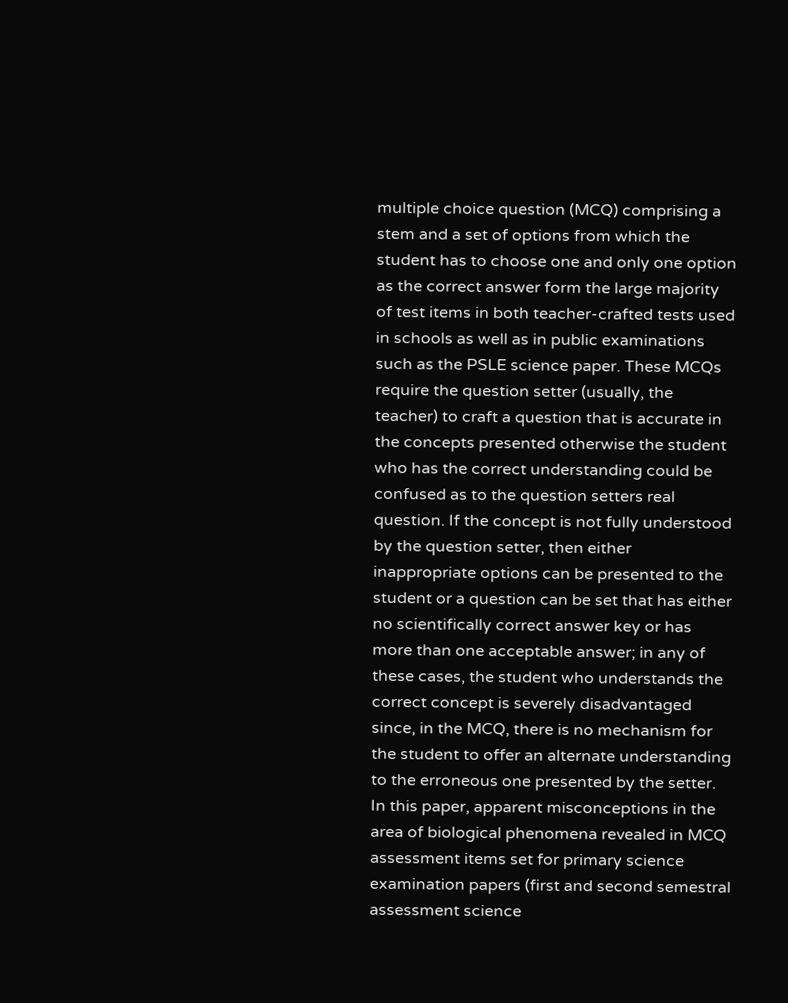multiple choice question (MCQ) comprising a stem and a set of options from which the student has to choose one and only one option as the correct answer form the large majority of test items in both teacher-crafted tests used in schools as well as in public examinations such as the PSLE science paper. These MCQs require the question setter (usually, the teacher) to craft a question that is accurate in the concepts presented otherwise the student who has the correct understanding could be confused as to the question setters real question. If the concept is not fully understood by the question setter, then either inappropriate options can be presented to the student or a question can be set that has either no scientifically correct answer key or has more than one acceptable answer; in any of these cases, the student who understands the correct concept is severely disadvantaged since, in the MCQ, there is no mechanism for the student to offer an alternate understanding to the erroneous one presented by the setter. In this paper, apparent misconceptions in the area of biological phenomena revealed in MCQ assessment items set for primary science examination papers (first and second semestral assessment science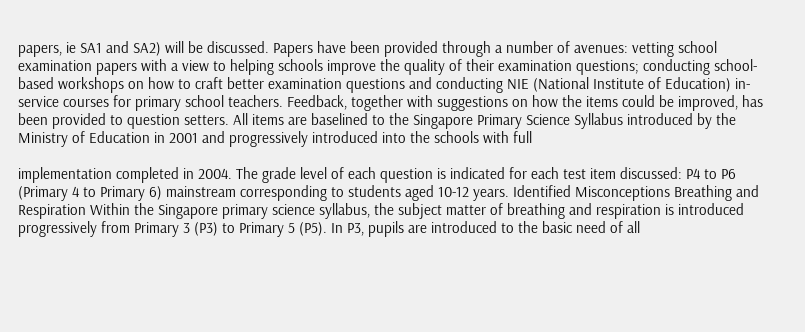papers, ie SA1 and SA2) will be discussed. Papers have been provided through a number of avenues: vetting school examination papers with a view to helping schools improve the quality of their examination questions; conducting school-based workshops on how to craft better examination questions and conducting NIE (National Institute of Education) in-service courses for primary school teachers. Feedback, together with suggestions on how the items could be improved, has been provided to question setters. All items are baselined to the Singapore Primary Science Syllabus introduced by the Ministry of Education in 2001 and progressively introduced into the schools with full

implementation completed in 2004. The grade level of each question is indicated for each test item discussed: P4 to P6 (Primary 4 to Primary 6) mainstream corresponding to students aged 10-12 years. Identified Misconceptions Breathing and Respiration Within the Singapore primary science syllabus, the subject matter of breathing and respiration is introduced progressively from Primary 3 (P3) to Primary 5 (P5). In P3, pupils are introduced to the basic need of all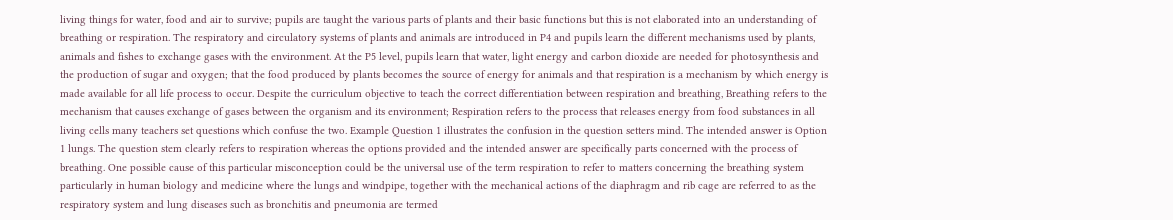living things for water, food and air to survive; pupils are taught the various parts of plants and their basic functions but this is not elaborated into an understanding of breathing or respiration. The respiratory and circulatory systems of plants and animals are introduced in P4 and pupils learn the different mechanisms used by plants, animals and fishes to exchange gases with the environment. At the P5 level, pupils learn that water, light energy and carbon dioxide are needed for photosynthesis and the production of sugar and oxygen; that the food produced by plants becomes the source of energy for animals and that respiration is a mechanism by which energy is made available for all life process to occur. Despite the curriculum objective to teach the correct differentiation between respiration and breathing, Breathing refers to the mechanism that causes exchange of gases between the organism and its environment; Respiration refers to the process that releases energy from food substances in all living cells many teachers set questions which confuse the two. Example Question 1 illustrates the confusion in the question setters mind. The intended answer is Option 1 lungs. The question stem clearly refers to respiration whereas the options provided and the intended answer are specifically parts concerned with the process of breathing. One possible cause of this particular misconception could be the universal use of the term respiration to refer to matters concerning the breathing system particularly in human biology and medicine where the lungs and windpipe, together with the mechanical actions of the diaphragm and rib cage are referred to as the respiratory system and lung diseases such as bronchitis and pneumonia are termed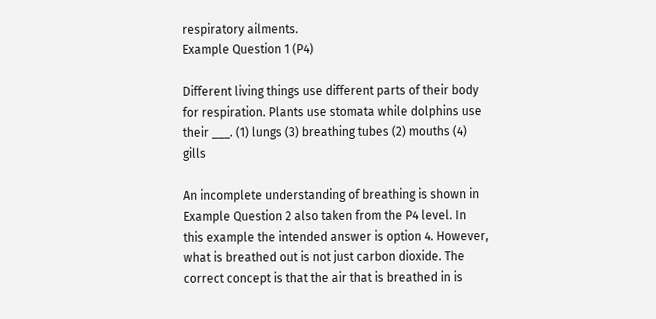respiratory ailments.
Example Question 1 (P4)

Different living things use different parts of their body for respiration. Plants use stomata while dolphins use their ___. (1) lungs (3) breathing tubes (2) mouths (4) gills

An incomplete understanding of breathing is shown in Example Question 2 also taken from the P4 level. In this example the intended answer is option 4. However, what is breathed out is not just carbon dioxide. The correct concept is that the air that is breathed in is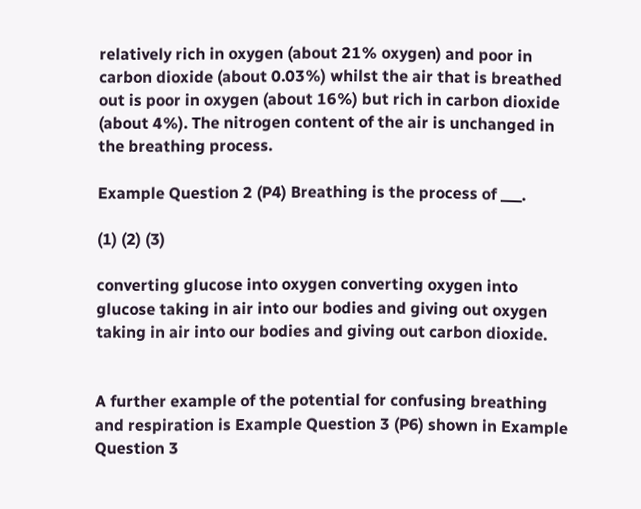relatively rich in oxygen (about 21% oxygen) and poor in carbon dioxide (about 0.03%) whilst the air that is breathed out is poor in oxygen (about 16%) but rich in carbon dioxide (about 4%). The nitrogen content of the air is unchanged in the breathing process.

Example Question 2 (P4) Breathing is the process of ___.

(1) (2) (3)

converting glucose into oxygen converting oxygen into glucose taking in air into our bodies and giving out oxygen taking in air into our bodies and giving out carbon dioxide.


A further example of the potential for confusing breathing and respiration is Example Question 3 (P6) shown in Example Question 3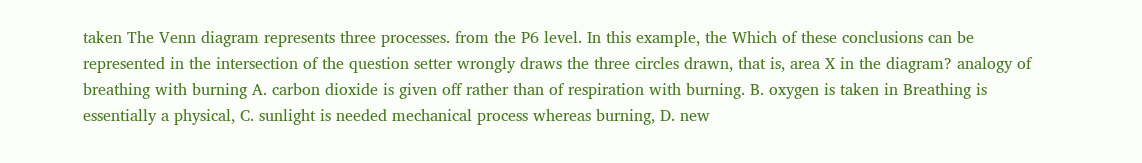taken The Venn diagram represents three processes. from the P6 level. In this example, the Which of these conclusions can be represented in the intersection of the question setter wrongly draws the three circles drawn, that is, area X in the diagram? analogy of breathing with burning A. carbon dioxide is given off rather than of respiration with burning. B. oxygen is taken in Breathing is essentially a physical, C. sunlight is needed mechanical process whereas burning, D. new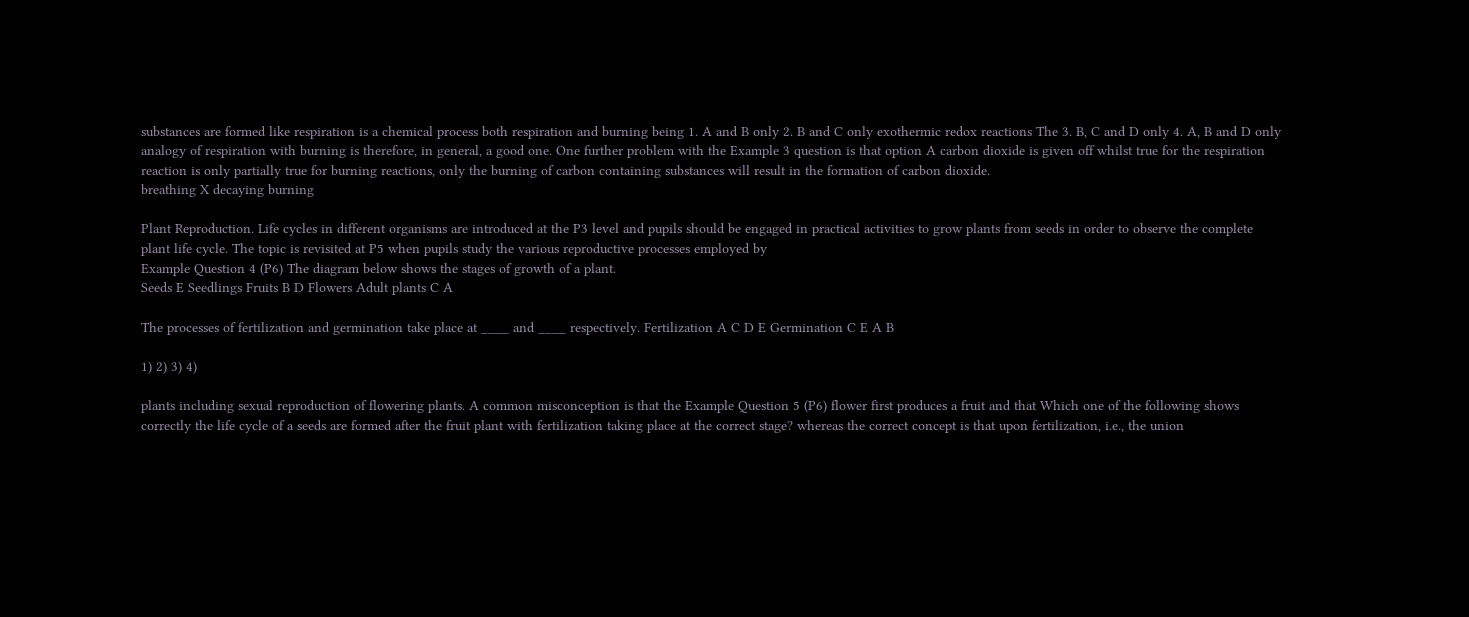substances are formed like respiration is a chemical process both respiration and burning being 1. A and B only 2. B and C only exothermic redox reactions The 3. B, C and D only 4. A, B and D only analogy of respiration with burning is therefore, in general, a good one. One further problem with the Example 3 question is that option A carbon dioxide is given off whilst true for the respiration reaction is only partially true for burning reactions, only the burning of carbon containing substances will result in the formation of carbon dioxide.
breathing X decaying burning

Plant Reproduction. Life cycles in different organisms are introduced at the P3 level and pupils should be engaged in practical activities to grow plants from seeds in order to observe the complete plant life cycle. The topic is revisited at P5 when pupils study the various reproductive processes employed by
Example Question 4 (P6) The diagram below shows the stages of growth of a plant.
Seeds E Seedlings Fruits B D Flowers Adult plants C A

The processes of fertilization and germination take place at ____ and ____ respectively. Fertilization A C D E Germination C E A B

1) 2) 3) 4)

plants including sexual reproduction of flowering plants. A common misconception is that the Example Question 5 (P6) flower first produces a fruit and that Which one of the following shows correctly the life cycle of a seeds are formed after the fruit plant with fertilization taking place at the correct stage? whereas the correct concept is that upon fertilization, i.e., the union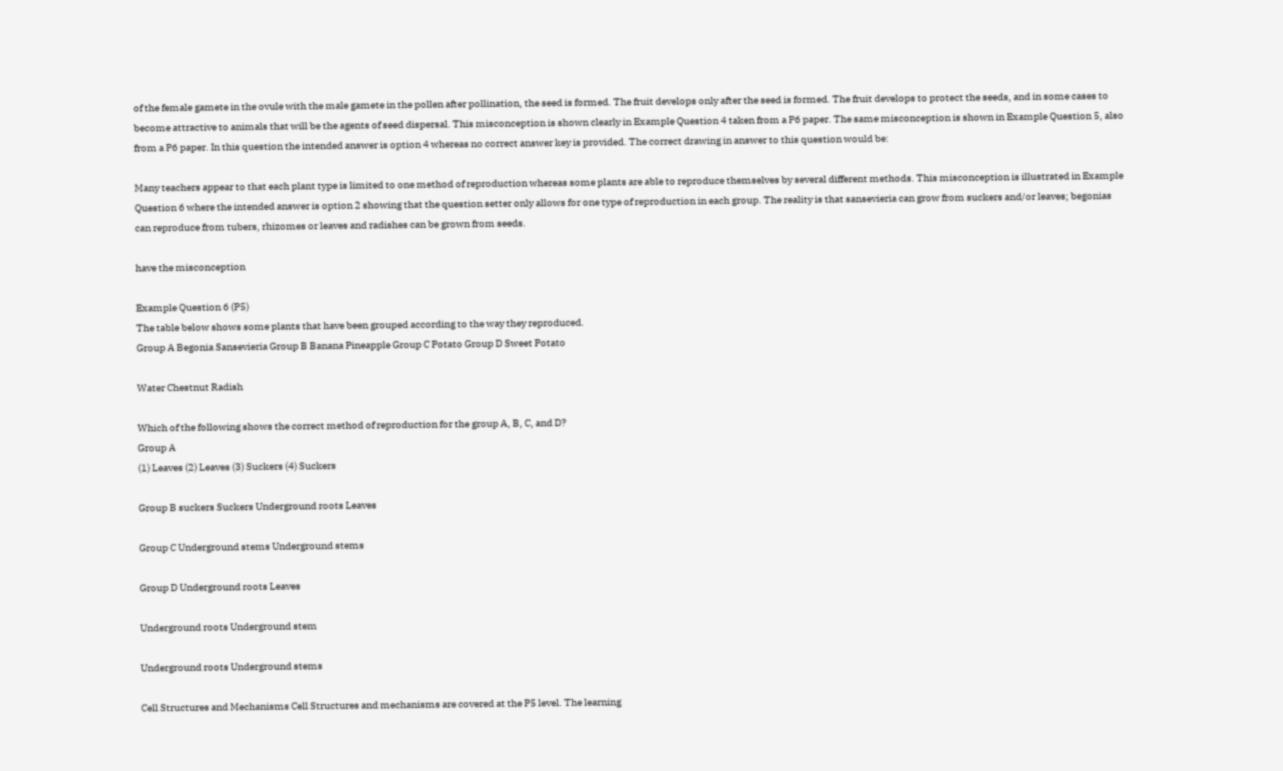of the female gamete in the ovule with the male gamete in the pollen after pollination, the seed is formed. The fruit develops only after the seed is formed. The fruit develops to protect the seeds, and in some cases to become attractive to animals that will be the agents of seed dispersal. This misconception is shown clearly in Example Question 4 taken from a P6 paper. The same misconception is shown in Example Question 5, also from a P6 paper. In this question the intended answer is option 4 whereas no correct answer key is provided. The correct drawing in answer to this question would be:

Many teachers appear to that each plant type is limited to one method of reproduction whereas some plants are able to reproduce themselves by several different methods. This misconception is illustrated in Example Question 6 where the intended answer is option 2 showing that the question setter only allows for one type of reproduction in each group. The reality is that sansevieria can grow from suckers and/or leaves; begonias can reproduce from tubers, rhizomes or leaves and radishes can be grown from seeds.

have the misconception

Example Question 6 (P5)
The table below shows some plants that have been grouped according to the way they reproduced.
Group A Begonia Sansevieria Group B Banana Pineapple Group C Potato Group D Sweet Potato

Water Chestnut Radish

Which of the following shows the correct method of reproduction for the group A, B, C, and D?
Group A
(1) Leaves (2) Leaves (3) Suckers (4) Suckers

Group B suckers Suckers Underground roots Leaves

Group C Underground stems Underground stems

Group D Underground roots Leaves

Underground roots Underground stem

Underground roots Underground stems

Cell Structures and Mechanisms Cell Structures and mechanisms are covered at the P5 level. The learning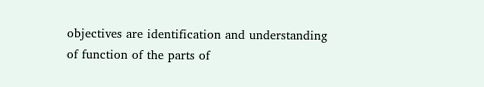objectives are identification and understanding of function of the parts of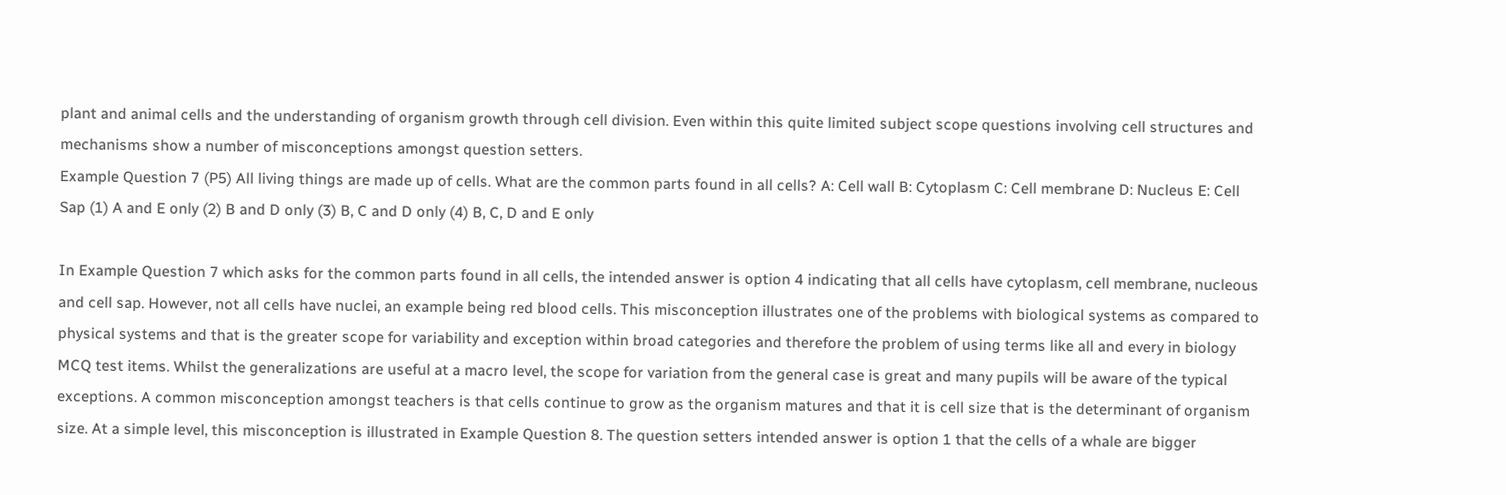plant and animal cells and the understanding of organism growth through cell division. Even within this quite limited subject scope questions involving cell structures and mechanisms show a number of misconceptions amongst question setters.
Example Question 7 (P5) All living things are made up of cells. What are the common parts found in all cells? A: Cell wall B: Cytoplasm C: Cell membrane D: Nucleus E: Cell Sap (1) A and E only (2) B and D only (3) B, C and D only (4) B, C, D and E only

In Example Question 7 which asks for the common parts found in all cells, the intended answer is option 4 indicating that all cells have cytoplasm, cell membrane, nucleous and cell sap. However, not all cells have nuclei, an example being red blood cells. This misconception illustrates one of the problems with biological systems as compared to physical systems and that is the greater scope for variability and exception within broad categories and therefore the problem of using terms like all and every in biology MCQ test items. Whilst the generalizations are useful at a macro level, the scope for variation from the general case is great and many pupils will be aware of the typical exceptions. A common misconception amongst teachers is that cells continue to grow as the organism matures and that it is cell size that is the determinant of organism size. At a simple level, this misconception is illustrated in Example Question 8. The question setters intended answer is option 1 that the cells of a whale are bigger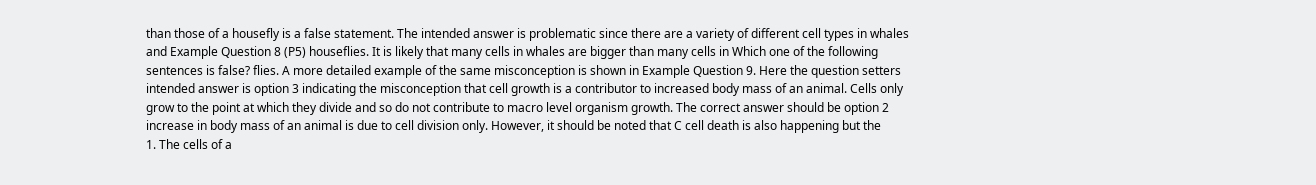than those of a housefly is a false statement. The intended answer is problematic since there are a variety of different cell types in whales and Example Question 8 (P5) houseflies. It is likely that many cells in whales are bigger than many cells in Which one of the following sentences is false? flies. A more detailed example of the same misconception is shown in Example Question 9. Here the question setters intended answer is option 3 indicating the misconception that cell growth is a contributor to increased body mass of an animal. Cells only grow to the point at which they divide and so do not contribute to macro level organism growth. The correct answer should be option 2 increase in body mass of an animal is due to cell division only. However, it should be noted that C cell death is also happening but the
1. The cells of a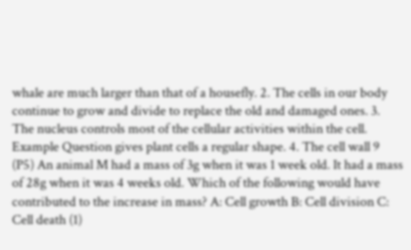whale are much larger than that of a housefly. 2. The cells in our body continue to grow and divide to replace the old and damaged ones. 3. The nucleus controls most of the cellular activities within the cell.
Example Question gives plant cells a regular shape. 4. The cell wall 9 (P5) An animal M had a mass of 3g when it was 1 week old. It had a mass of 28g when it was 4 weeks old. Which of the following would have contributed to the increase in mass? A: Cell growth B: Cell division C: Cell death (1)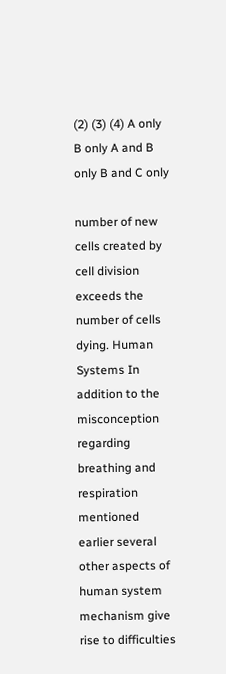(2) (3) (4) A only B only A and B only B and C only

number of new cells created by cell division exceeds the number of cells dying. Human Systems In addition to the misconception regarding breathing and respiration mentioned earlier several other aspects of human system mechanism give rise to difficulties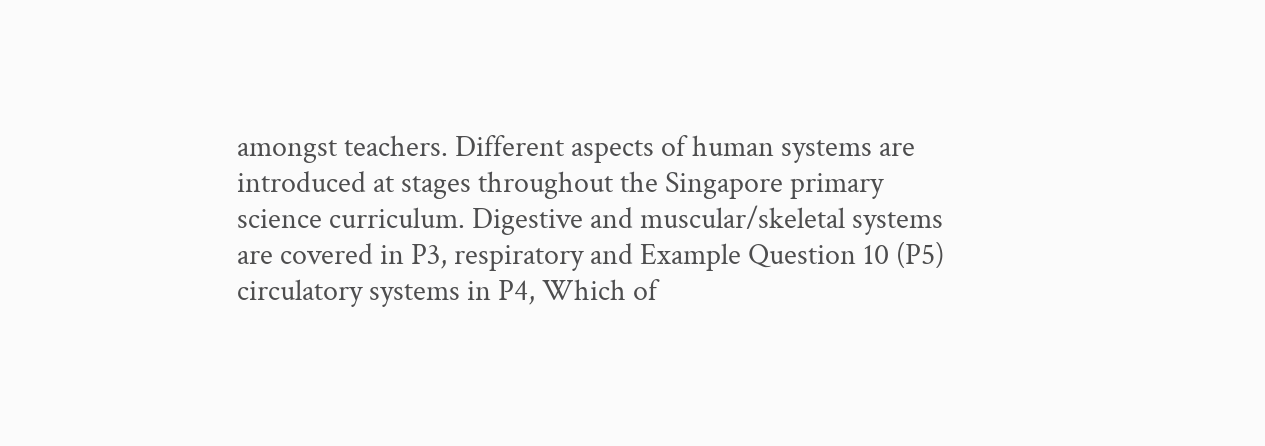amongst teachers. Different aspects of human systems are introduced at stages throughout the Singapore primary science curriculum. Digestive and muscular/skeletal systems are covered in P3, respiratory and Example Question 10 (P5) circulatory systems in P4, Which of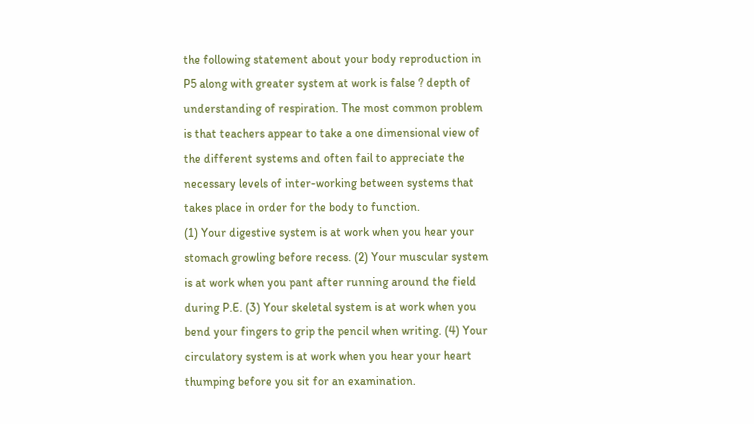the following statement about your body reproduction in P5 along with greater system at work is false ? depth of understanding of respiration. The most common problem is that teachers appear to take a one dimensional view of the different systems and often fail to appreciate the necessary levels of inter-working between systems that takes place in order for the body to function.
(1) Your digestive system is at work when you hear your stomach growling before recess. (2) Your muscular system is at work when you pant after running around the field during P.E. (3) Your skeletal system is at work when you bend your fingers to grip the pencil when writing. (4) Your circulatory system is at work when you hear your heart thumping before you sit for an examination.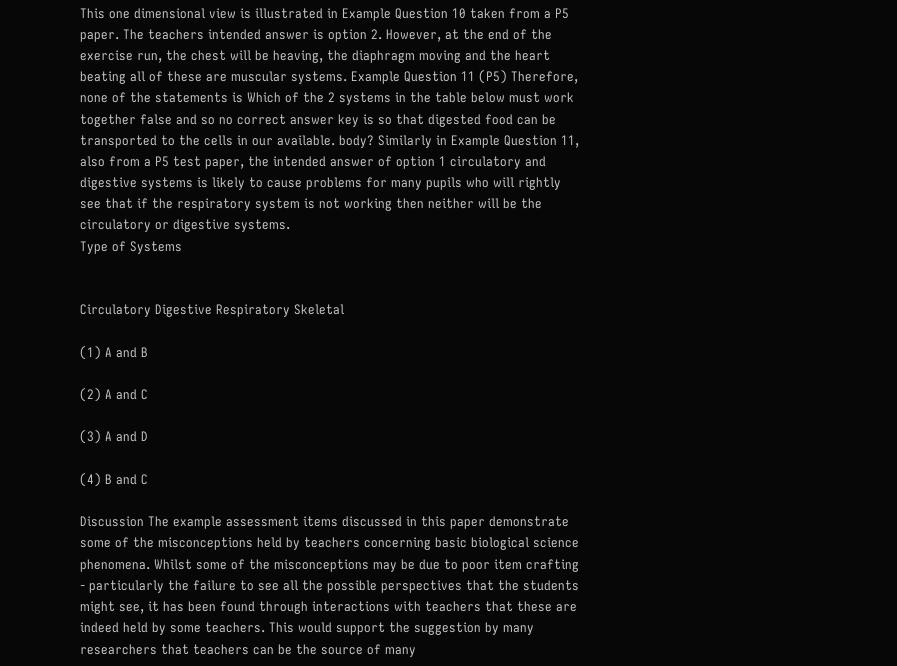This one dimensional view is illustrated in Example Question 10 taken from a P5 paper. The teachers intended answer is option 2. However, at the end of the exercise run, the chest will be heaving, the diaphragm moving and the heart beating all of these are muscular systems. Example Question 11 (P5) Therefore, none of the statements is Which of the 2 systems in the table below must work together false and so no correct answer key is so that digested food can be transported to the cells in our available. body? Similarly in Example Question 11, also from a P5 test paper, the intended answer of option 1 circulatory and digestive systems is likely to cause problems for many pupils who will rightly see that if the respiratory system is not working then neither will be the circulatory or digestive systems.
Type of Systems


Circulatory Digestive Respiratory Skeletal

(1) A and B

(2) A and C

(3) A and D

(4) B and C

Discussion The example assessment items discussed in this paper demonstrate some of the misconceptions held by teachers concerning basic biological science phenomena. Whilst some of the misconceptions may be due to poor item crafting - particularly the failure to see all the possible perspectives that the students might see, it has been found through interactions with teachers that these are indeed held by some teachers. This would support the suggestion by many researchers that teachers can be the source of many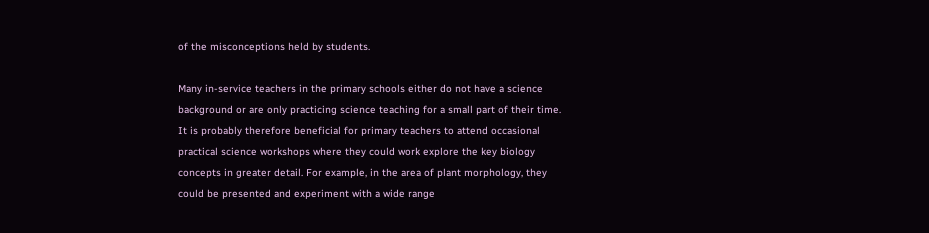of the misconceptions held by students.

Many in-service teachers in the primary schools either do not have a science background or are only practicing science teaching for a small part of their time. It is probably therefore beneficial for primary teachers to attend occasional practical science workshops where they could work explore the key biology concepts in greater detail. For example, in the area of plant morphology, they could be presented and experiment with a wide range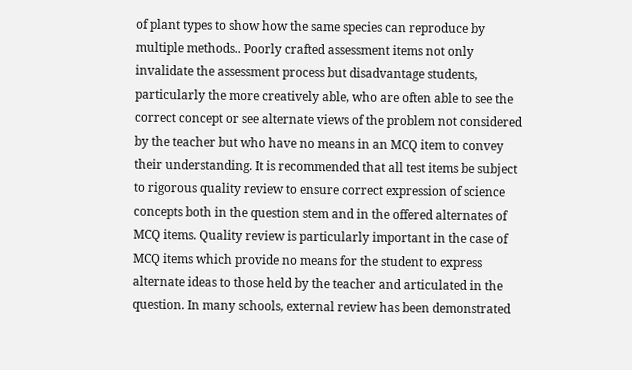of plant types to show how the same species can reproduce by multiple methods.. Poorly crafted assessment items not only invalidate the assessment process but disadvantage students, particularly the more creatively able, who are often able to see the correct concept or see alternate views of the problem not considered by the teacher but who have no means in an MCQ item to convey their understanding. It is recommended that all test items be subject to rigorous quality review to ensure correct expression of science concepts both in the question stem and in the offered alternates of MCQ items. Quality review is particularly important in the case of MCQ items which provide no means for the student to express alternate ideas to those held by the teacher and articulated in the question. In many schools, external review has been demonstrated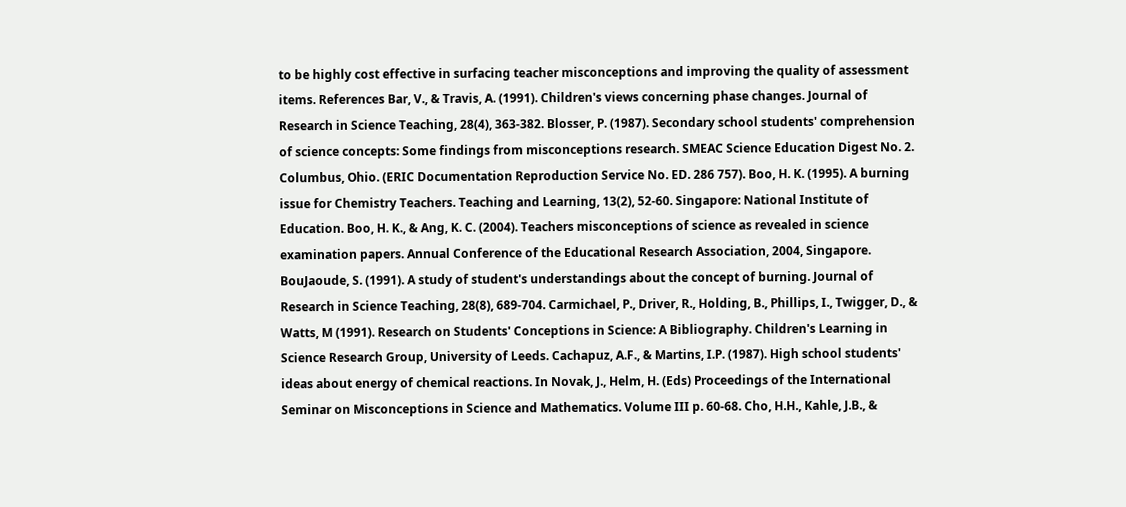to be highly cost effective in surfacing teacher misconceptions and improving the quality of assessment items. References Bar, V., & Travis, A. (1991). Children's views concerning phase changes. Journal of Research in Science Teaching, 28(4), 363-382. Blosser, P. (1987). Secondary school students' comprehension of science concepts: Some findings from misconceptions research. SMEAC Science Education Digest No. 2. Columbus, Ohio. (ERIC Documentation Reproduction Service No. ED. 286 757). Boo, H. K. (1995). A burning issue for Chemistry Teachers. Teaching and Learning, 13(2), 52-60. Singapore: National Institute of Education. Boo, H. K., & Ang, K. C. (2004). Teachers misconceptions of science as revealed in science examination papers. Annual Conference of the Educational Research Association, 2004, Singapore. BouJaoude, S. (1991). A study of student's understandings about the concept of burning. Journal of Research in Science Teaching, 28(8), 689-704. Carmichael, P., Driver, R., Holding, B., Phillips, I., Twigger, D., & Watts, M (1991). Research on Students' Conceptions in Science: A Bibliography. Children's Learning in Science Research Group, University of Leeds. Cachapuz, A.F., & Martins, I.P. (1987). High school students' ideas about energy of chemical reactions. In Novak, J., Helm, H. (Eds) Proceedings of the International Seminar on Misconceptions in Science and Mathematics. Volume III p. 60-68. Cho, H.H., Kahle, J.B., &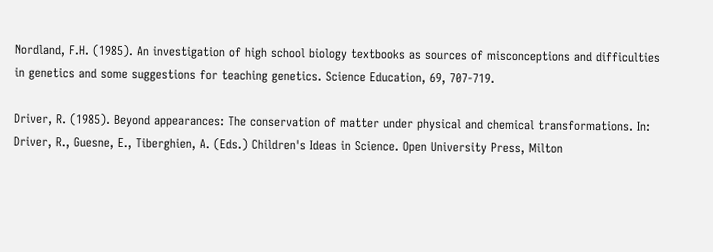Nordland, F.H. (1985). An investigation of high school biology textbooks as sources of misconceptions and difficulties in genetics and some suggestions for teaching genetics. Science Education, 69, 707-719.

Driver, R. (1985). Beyond appearances: The conservation of matter under physical and chemical transformations. In: Driver, R., Guesne, E., Tiberghien, A. (Eds.) Children's Ideas in Science. Open University Press, Milton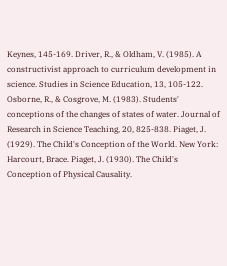Keynes, 145-169. Driver, R., & Oldham, V. (1985). A constructivist approach to curriculum development in science. Studies in Science Education, 13, 105-122. Osborne, R., & Cosgrove, M. (1983). Students' conceptions of the changes of states of water. Journal of Research in Science Teaching, 20, 825-838. Piaget, J. (1929). The Child's Conception of the World. New York: Harcourt, Brace. Piaget, J. (1930). The Child's Conception of Physical Causality.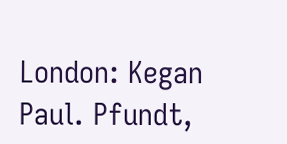London: Kegan Paul. Pfundt,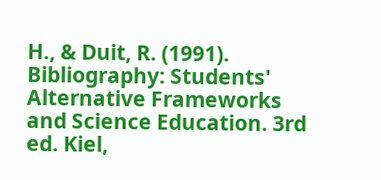H., & Duit, R. (1991). Bibliography: Students' Alternative Frameworks and Science Education. 3rd ed. Kiel,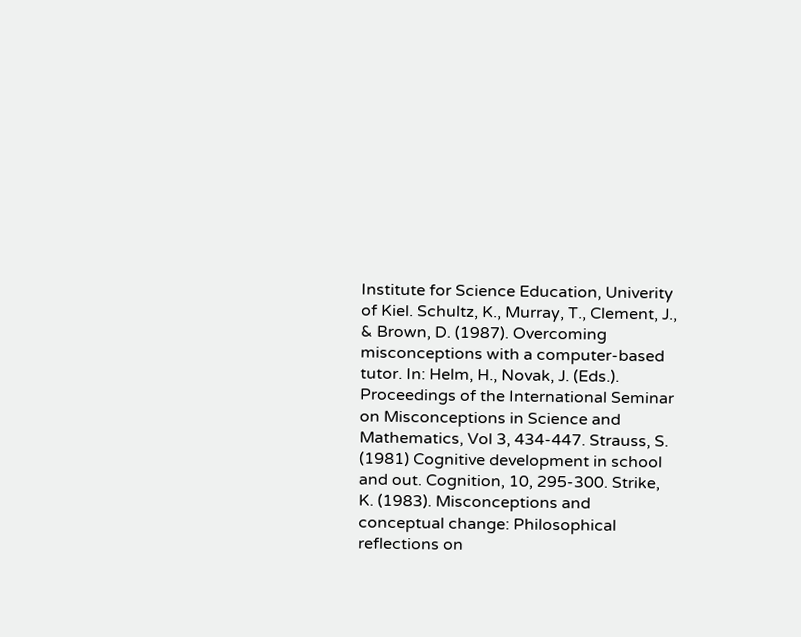Institute for Science Education, Univerity of Kiel. Schultz, K., Murray, T., Clement, J., & Brown, D. (1987). Overcoming misconceptions with a computer-based tutor. In: Helm, H., Novak, J. (Eds.). Proceedings of the International Seminar on Misconceptions in Science and Mathematics, Vol 3, 434-447. Strauss, S. (1981) Cognitive development in school and out. Cognition, 10, 295-300. Strike, K. (1983). Misconceptions and conceptual change: Philosophical reflections on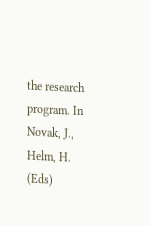the research program. In Novak, J., Helm, H. (Eds)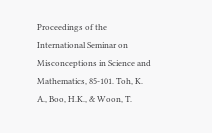Proceedings of the International Seminar on Misconceptions in Science and Mathematics, 85-101. Toh, K. A., Boo, H.K., & Woon, T.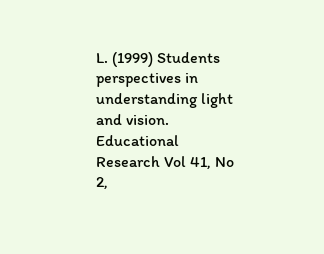L. (1999) Students perspectives in understanding light and vision. Educational Research Vol 41, No 2,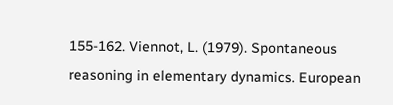155-162. Viennot, L. (1979). Spontaneous reasoning in elementary dynamics. European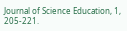Journal of Science Education, 1, 205-221.